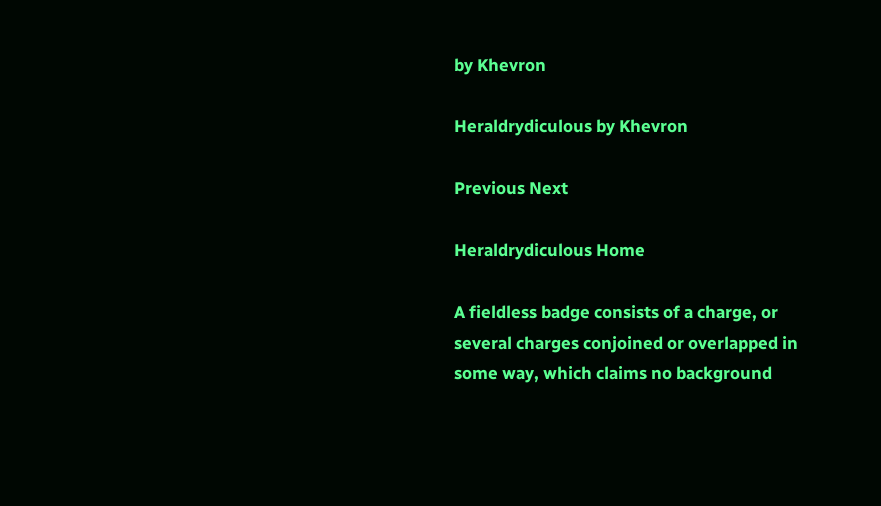by Khevron

Heraldrydiculous by Khevron

Previous Next

Heraldrydiculous Home

A fieldless badge consists of a charge, or several charges conjoined or overlapped in some way, which claims no background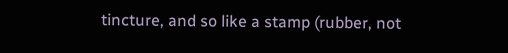tincture, and so like a stamp (rubber, not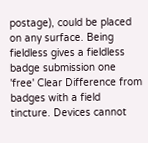postage), could be placed on any surface. Being fieldless gives a fieldless badge submission one 'free' Clear Difference from badges with a field tincture. Devices cannot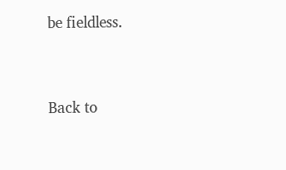be fieldless.


Back to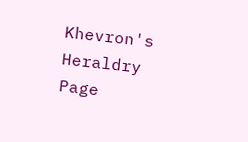Khevron's Heraldry Page